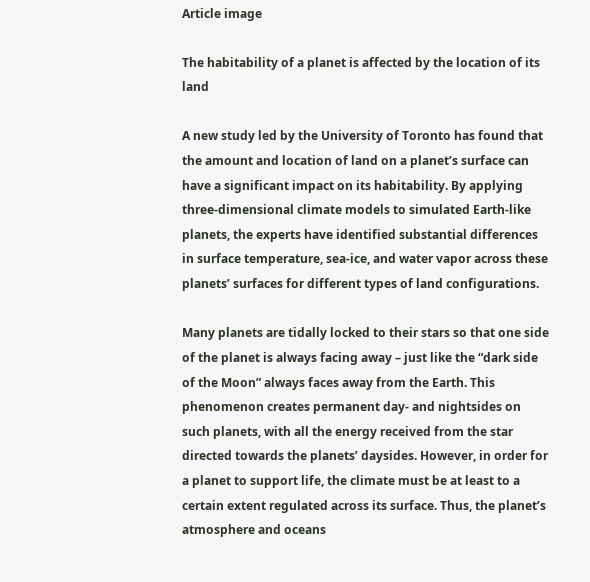Article image

The habitability of a planet is affected by the location of its land

A new study led by the University of Toronto has found that the amount and location of land on a planet’s surface can have a significant impact on its habitability. By applying three-dimensional climate models to simulated Earth-like planets, the experts have identified substantial differences in surface temperature, sea-ice, and water vapor across these planets’ surfaces for different types of land configurations.

Many planets are tidally locked to their stars so that one side of the planet is always facing away – just like the “dark side of the Moon” always faces away from the Earth. This phenomenon creates permanent day- and nightsides on such planets, with all the energy received from the star directed towards the planets’ daysides. However, in order for a planet to support life, the climate must be at least to a certain extent regulated across its surface. Thus, the planet’s atmosphere and oceans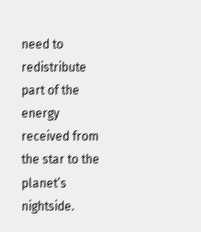need to redistribute part of the energy received from the star to the planet’s nightside.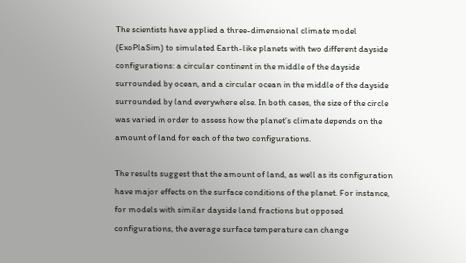The scientists have applied a three-dimensional climate model (ExoPlaSim) to simulated Earth-like planets with two different dayside configurations: a circular continent in the middle of the dayside surrounded by ocean, and a circular ocean in the middle of the dayside surrounded by land everywhere else. In both cases, the size of the circle was varied in order to assess how the planet’s climate depends on the amount of land for each of the two configurations.

The results suggest that the amount of land, as well as its configuration have major effects on the surface conditions of the planet. For instance, for models with similar dayside land fractions but opposed configurations, the average surface temperature can change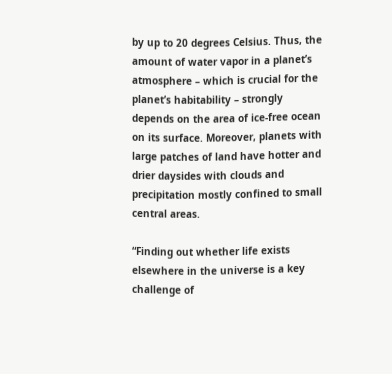by up to 20 degrees Celsius. Thus, the amount of water vapor in a planet’s atmosphere – which is crucial for the planet’s habitability – strongly depends on the area of ice-free ocean on its surface. Moreover, planets with large patches of land have hotter and drier daysides with clouds and precipitation mostly confined to small central areas.

“Finding out whether life exists elsewhere in the universe is a key challenge of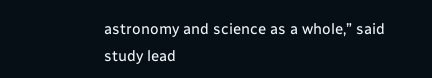astronomy and science as a whole,” said study lead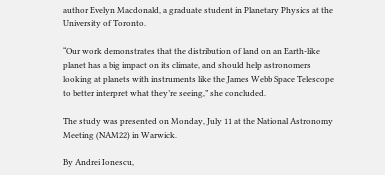author Evelyn Macdonald, a graduate student in Planetary Physics at the University of Toronto.

“Our work demonstrates that the distribution of land on an Earth-like planet has a big impact on its climate, and should help astronomers looking at planets with instruments like the James Webb Space Telescope to better interpret what they’re seeing,” she concluded.

The study was presented on Monday, July 11 at the National Astronomy Meeting (NAM22) in Warwick.

By Andrei Ionescu,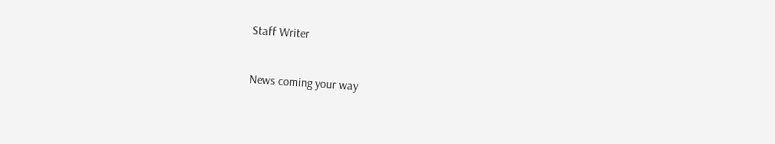Staff Writer

News coming your way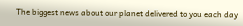The biggest news about our planet delivered to you each day